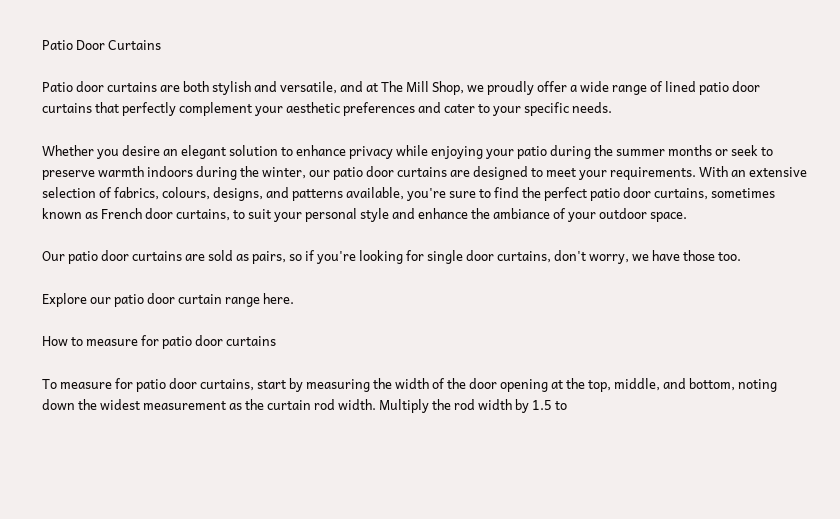Patio Door Curtains

Patio door curtains are both stylish and versatile, and at The Mill Shop, we proudly offer a wide range of lined patio door curtains that perfectly complement your aesthetic preferences and cater to your specific needs.

Whether you desire an elegant solution to enhance privacy while enjoying your patio during the summer months or seek to preserve warmth indoors during the winter, our patio door curtains are designed to meet your requirements. With an extensive selection of fabrics, colours, designs, and patterns available, you're sure to find the perfect patio door curtains, sometimes known as French door curtains, to suit your personal style and enhance the ambiance of your outdoor space.

Our patio door curtains are sold as pairs, so if you're looking for single door curtains, don't worry, we have those too.

Explore our patio door curtain range here.

How to measure for patio door curtains

To measure for patio door curtains, start by measuring the width of the door opening at the top, middle, and bottom, noting down the widest measurement as the curtain rod width. Multiply the rod width by 1.5 to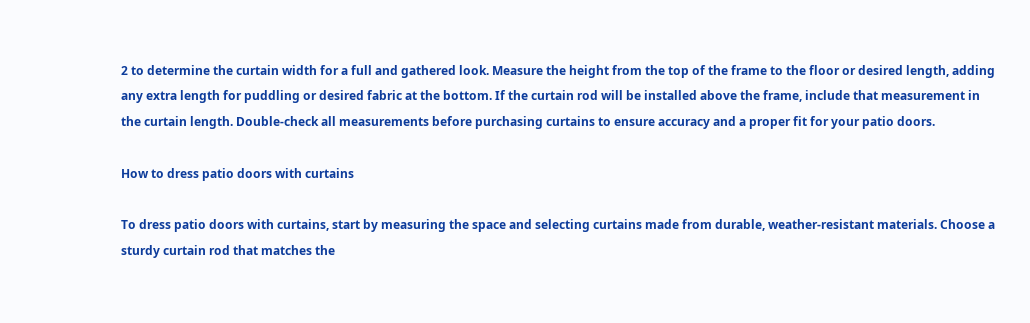2 to determine the curtain width for a full and gathered look. Measure the height from the top of the frame to the floor or desired length, adding any extra length for puddling or desired fabric at the bottom. If the curtain rod will be installed above the frame, include that measurement in the curtain length. Double-check all measurements before purchasing curtains to ensure accuracy and a proper fit for your patio doors.

How to dress patio doors with curtains

To dress patio doors with curtains, start by measuring the space and selecting curtains made from durable, weather-resistant materials. Choose a sturdy curtain rod that matches the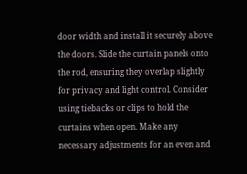door width and install it securely above the doors. Slide the curtain panels onto the rod, ensuring they overlap slightly for privacy and light control. Consider using tiebacks or clips to hold the curtains when open. Make any necessary adjustments for an even and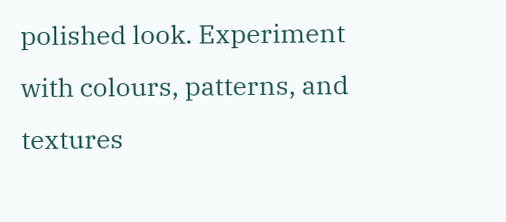polished look. Experiment with colours, patterns, and textures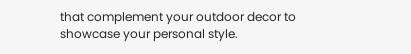that complement your outdoor decor to showcase your personal style.